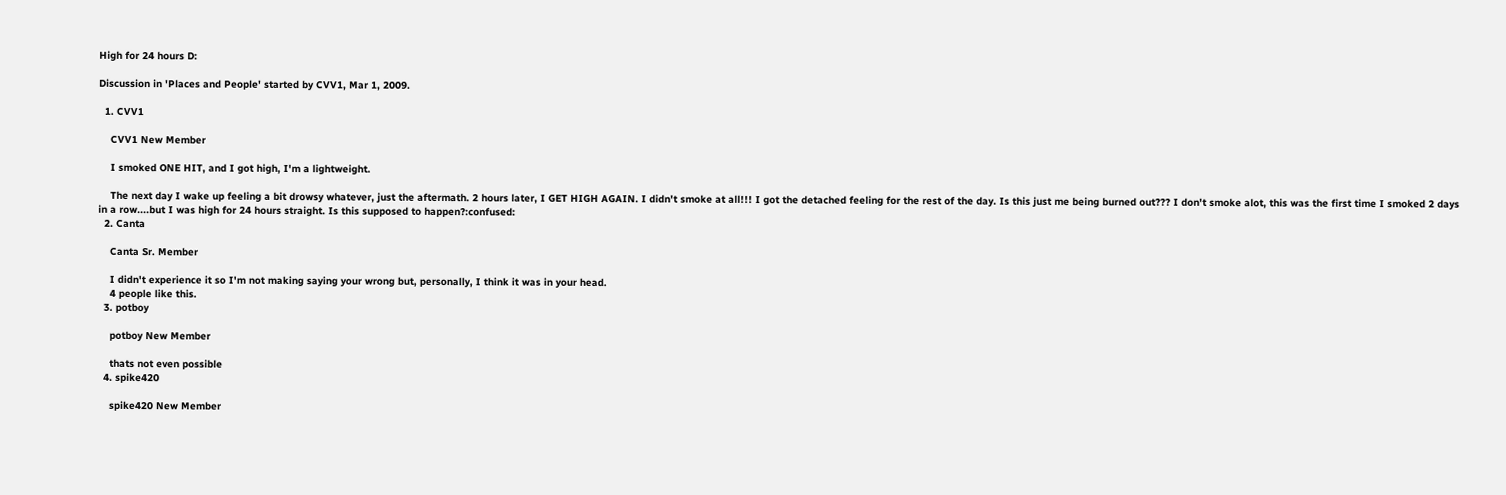High for 24 hours D:

Discussion in 'Places and People' started by CVV1, Mar 1, 2009.

  1. CVV1

    CVV1 New Member

    I smoked ONE HIT, and I got high, I'm a lightweight.

    The next day I wake up feeling a bit drowsy whatever, just the aftermath. 2 hours later, I GET HIGH AGAIN. I didn't smoke at all!!! I got the detached feeling for the rest of the day. Is this just me being burned out??? I don't smoke alot, this was the first time I smoked 2 days in a row....but I was high for 24 hours straight. Is this supposed to happen?:confused:
  2. Canta

    Canta Sr. Member

    I didn't experience it so I'm not making saying your wrong but, personally, I think it was in your head.
    4 people like this.
  3. potboy

    potboy New Member

    thats not even possible
  4. spike420

    spike420 New Member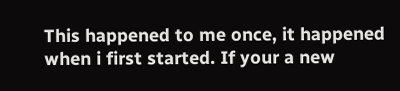This happened to me once, it happened when i first started. If your a new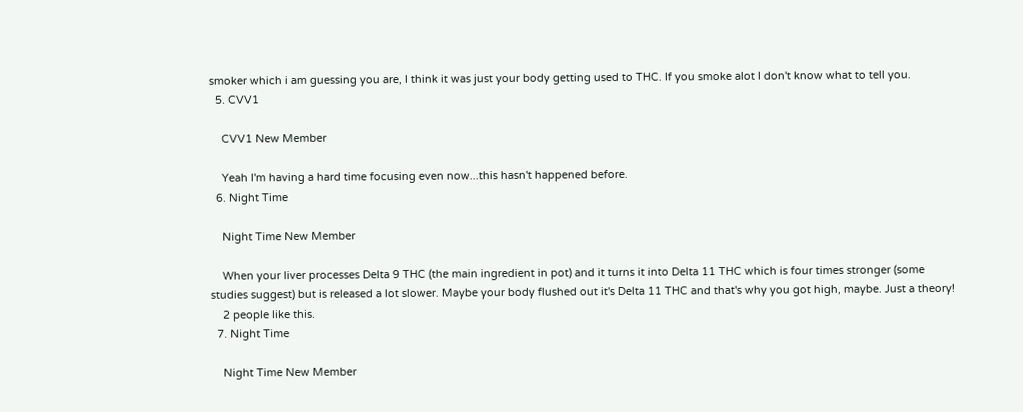smoker which i am guessing you are, I think it was just your body getting used to THC. If you smoke alot I don't know what to tell you.
  5. CVV1

    CVV1 New Member

    Yeah I'm having a hard time focusing even now...this hasn't happened before.
  6. Night Time

    Night Time New Member

    When your liver processes Delta 9 THC (the main ingredient in pot) and it turns it into Delta 11 THC which is four times stronger (some studies suggest) but is released a lot slower. Maybe your body flushed out it's Delta 11 THC and that's why you got high, maybe. Just a theory!
    2 people like this.
  7. Night Time

    Night Time New Member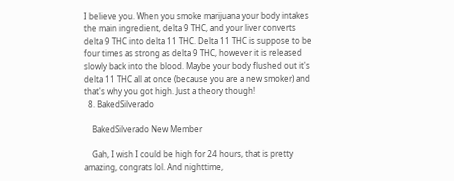I believe you. When you smoke marijuana your body intakes the main ingredient, delta 9 THC, and your liver converts delta 9 THC into delta 11 THC. Delta 11 THC is suppose to be four times as strong as delta 9 THC, however it is released slowly back into the blood. Maybe your body flushed out it's delta 11 THC all at once (because you are a new smoker) and that's why you got high. Just a theory though!
  8. BakedSilverado

    BakedSilverado New Member

    Gah, I wish I could be high for 24 hours, that is pretty amazing, congrats lol. And nighttime,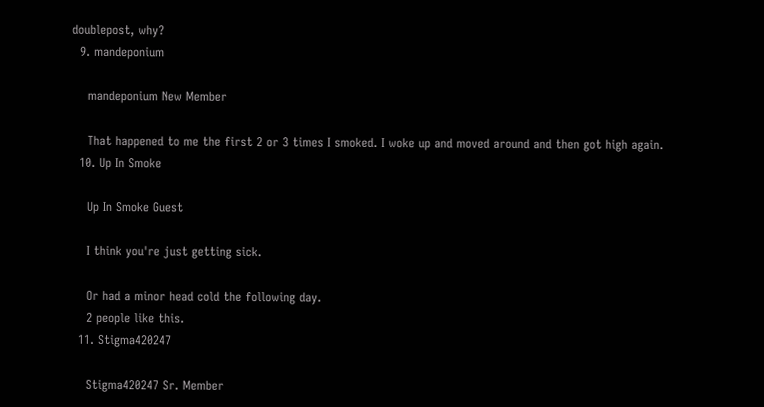doublepost, why?
  9. mandeponium

    mandeponium New Member

    That happened to me the first 2 or 3 times I smoked. I woke up and moved around and then got high again.
  10. Up In Smoke

    Up In Smoke Guest

    I think you're just getting sick.

    Or had a minor head cold the following day.
    2 people like this.
  11. Stigma420247

    Stigma420247 Sr. Member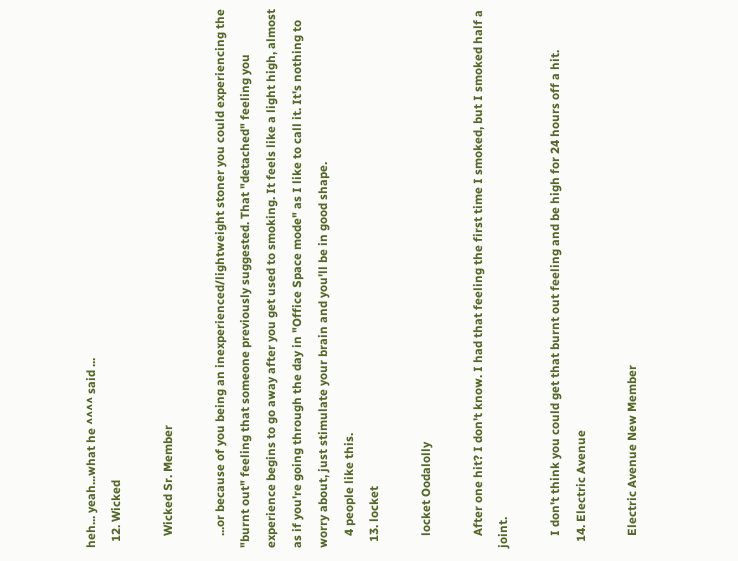heh... yeah...what he ^^^^ said ...
  12. Wicked

    Wicked Sr. Member

    ...or because of you being an inexperienced/lightweight stoner you could experiencing the "burnt out" feeling that someone previously suggested. That "detached" feeling you experience begins to go away after you get used to smoking. It feels like a light high, almost as if you're going through the day in "Office Space mode" as I like to call it. It's nothing to worry about, just stimulate your brain and you'll be in good shape.
    4 people like this.
  13. locket

    locket Oodalolly

    After one hit? I don't know. I had that feeling the first time I smoked, but I smoked half a joint.

    I don't think you could get that burnt out feeling and be high for 24 hours off a hit.
  14. Electric Avenue

    Electric Avenue New Member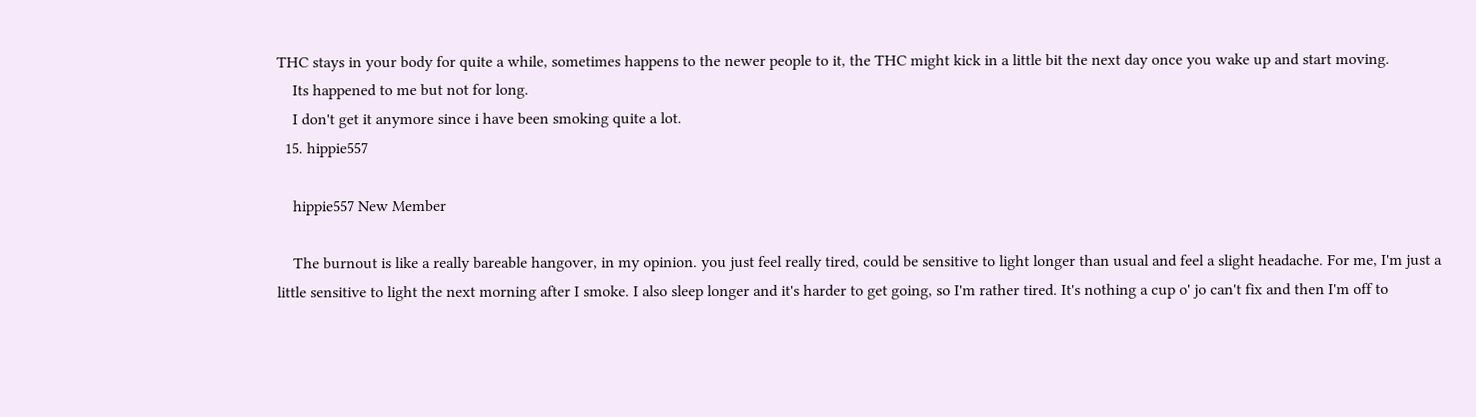THC stays in your body for quite a while, sometimes happens to the newer people to it, the THC might kick in a little bit the next day once you wake up and start moving.
    Its happened to me but not for long.
    I don't get it anymore since i have been smoking quite a lot.
  15. hippie557

    hippie557 New Member

    The burnout is like a really bareable hangover, in my opinion. you just feel really tired, could be sensitive to light longer than usual and feel a slight headache. For me, I'm just a little sensitive to light the next morning after I smoke. I also sleep longer and it's harder to get going, so I'm rather tired. It's nothing a cup o' jo can't fix and then I'm off to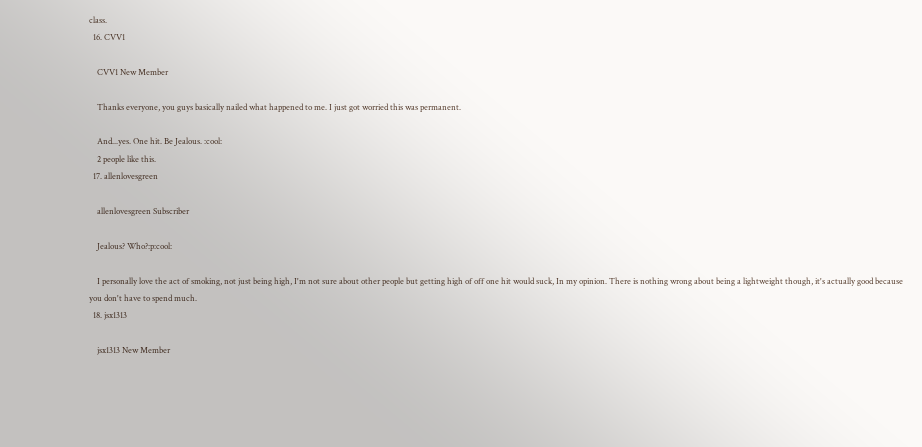class.
  16. CVV1

    CVV1 New Member

    Thanks everyone, you guys basically nailed what happened to me. I just got worried this was permanent.

    And...yes. One hit. Be Jealous. :cool:
    2 people like this.
  17. allenlovesgreen

    allenlovesgreen Subscriber

    Jealous? Who?:p:cool:

    I personally love the act of smoking, not just being high, I'm not sure about other people but getting high of off one hit would suck, In my opinion. There is nothing wrong about being a lightweight though, it's actually good because you don't have to spend much.
  18. jsx1313

    jsx1313 New Member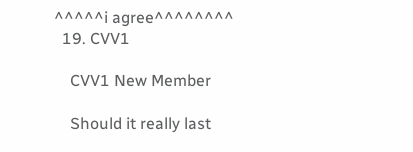^^^^^i agree^^^^^^^^
  19. CVV1

    CVV1 New Member

    Should it really last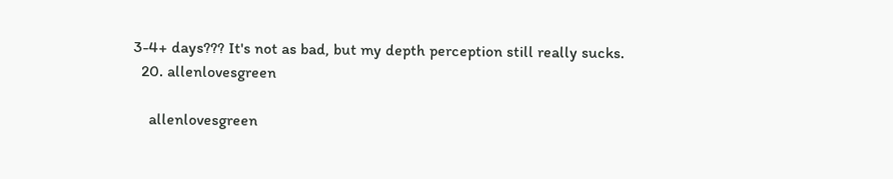3-4+ days??? It's not as bad, but my depth perception still really sucks.
  20. allenlovesgreen

    allenlovesgreen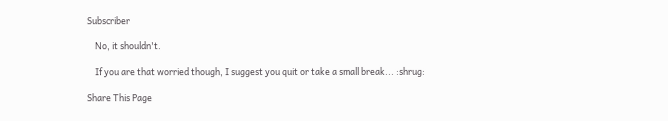Subscriber

    No, it shouldn't.

    If you are that worried though, I suggest you quit or take a small break... :shrug:

Share This Page